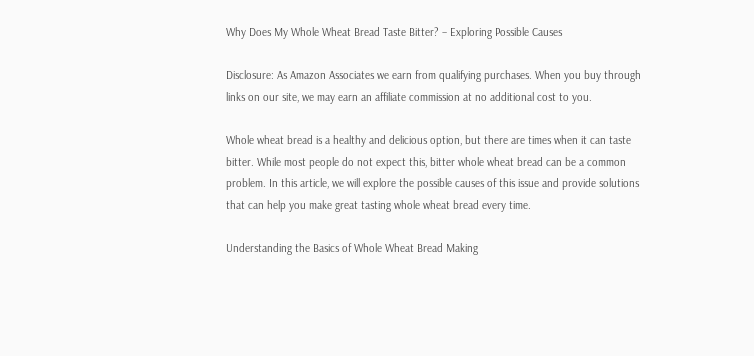Why Does My Whole Wheat Bread Taste Bitter? – Exploring Possible Causes

Disclosure: As Amazon Associates we earn from qualifying purchases. When you buy through links on our site, we may earn an affiliate commission at no additional cost to you.

Whole wheat bread is a healthy and delicious option, but there are times when it can taste bitter. While most people do not expect this, bitter whole wheat bread can be a common problem. In this article, we will explore the possible causes of this issue and provide solutions that can help you make great tasting whole wheat bread every time.

Understanding the Basics of Whole Wheat Bread Making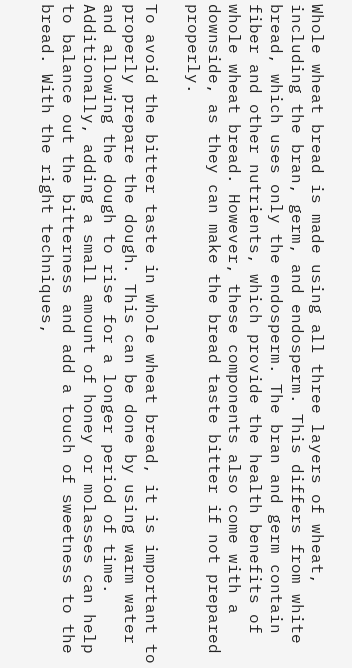Whole wheat bread is made using all three layers of wheat, including the bran, germ, and endosperm. This differs from white bread, which uses only the endosperm. The bran and germ contain fiber and other nutrients, which provide the health benefits of whole wheat bread. However, these components also come with a downside, as they can make the bread taste bitter if not prepared properly.

To avoid the bitter taste in whole wheat bread, it is important to properly prepare the dough. This can be done by using warm water and allowing the dough to rise for a longer period of time. Additionally, adding a small amount of honey or molasses can help to balance out the bitterness and add a touch of sweetness to the bread. With the right techniques,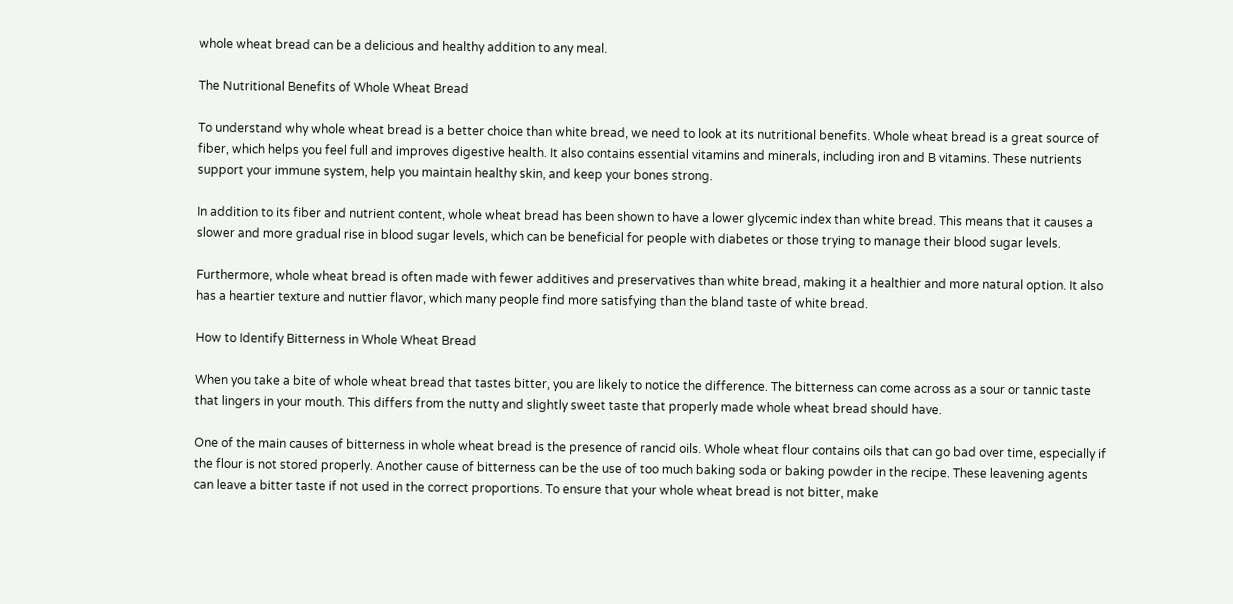whole wheat bread can be a delicious and healthy addition to any meal.

The Nutritional Benefits of Whole Wheat Bread

To understand why whole wheat bread is a better choice than white bread, we need to look at its nutritional benefits. Whole wheat bread is a great source of fiber, which helps you feel full and improves digestive health. It also contains essential vitamins and minerals, including iron and B vitamins. These nutrients support your immune system, help you maintain healthy skin, and keep your bones strong.

In addition to its fiber and nutrient content, whole wheat bread has been shown to have a lower glycemic index than white bread. This means that it causes a slower and more gradual rise in blood sugar levels, which can be beneficial for people with diabetes or those trying to manage their blood sugar levels.

Furthermore, whole wheat bread is often made with fewer additives and preservatives than white bread, making it a healthier and more natural option. It also has a heartier texture and nuttier flavor, which many people find more satisfying than the bland taste of white bread.

How to Identify Bitterness in Whole Wheat Bread

When you take a bite of whole wheat bread that tastes bitter, you are likely to notice the difference. The bitterness can come across as a sour or tannic taste that lingers in your mouth. This differs from the nutty and slightly sweet taste that properly made whole wheat bread should have.

One of the main causes of bitterness in whole wheat bread is the presence of rancid oils. Whole wheat flour contains oils that can go bad over time, especially if the flour is not stored properly. Another cause of bitterness can be the use of too much baking soda or baking powder in the recipe. These leavening agents can leave a bitter taste if not used in the correct proportions. To ensure that your whole wheat bread is not bitter, make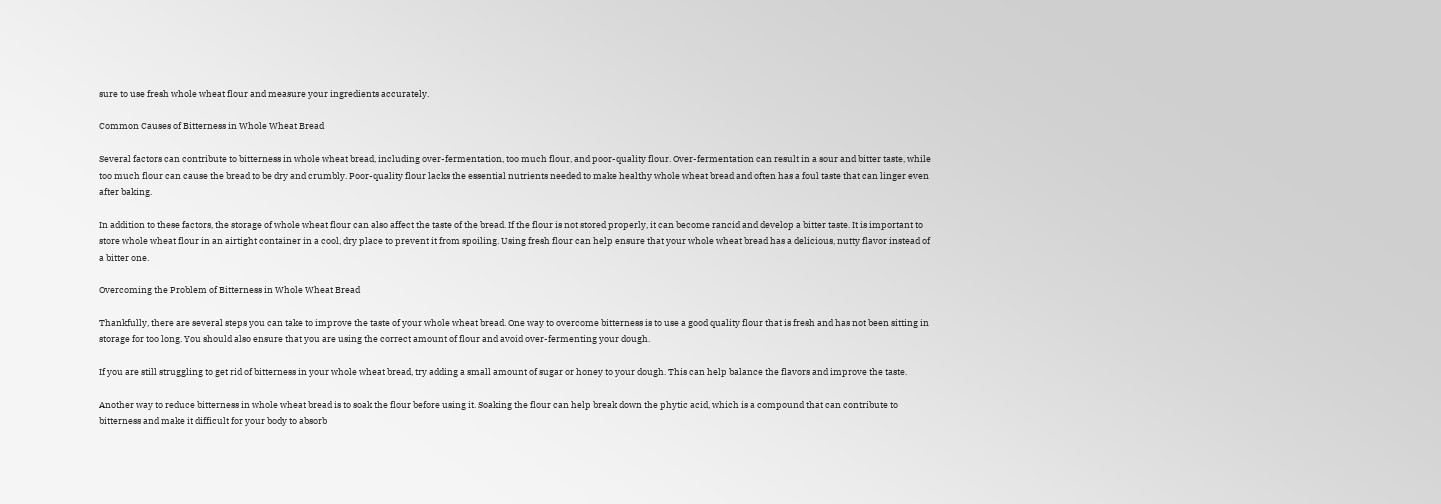sure to use fresh whole wheat flour and measure your ingredients accurately.

Common Causes of Bitterness in Whole Wheat Bread

Several factors can contribute to bitterness in whole wheat bread, including over-fermentation, too much flour, and poor-quality flour. Over-fermentation can result in a sour and bitter taste, while too much flour can cause the bread to be dry and crumbly. Poor-quality flour lacks the essential nutrients needed to make healthy whole wheat bread and often has a foul taste that can linger even after baking.

In addition to these factors, the storage of whole wheat flour can also affect the taste of the bread. If the flour is not stored properly, it can become rancid and develop a bitter taste. It is important to store whole wheat flour in an airtight container in a cool, dry place to prevent it from spoiling. Using fresh flour can help ensure that your whole wheat bread has a delicious, nutty flavor instead of a bitter one.

Overcoming the Problem of Bitterness in Whole Wheat Bread

Thankfully, there are several steps you can take to improve the taste of your whole wheat bread. One way to overcome bitterness is to use a good quality flour that is fresh and has not been sitting in storage for too long. You should also ensure that you are using the correct amount of flour and avoid over-fermenting your dough.

If you are still struggling to get rid of bitterness in your whole wheat bread, try adding a small amount of sugar or honey to your dough. This can help balance the flavors and improve the taste.

Another way to reduce bitterness in whole wheat bread is to soak the flour before using it. Soaking the flour can help break down the phytic acid, which is a compound that can contribute to bitterness and make it difficult for your body to absorb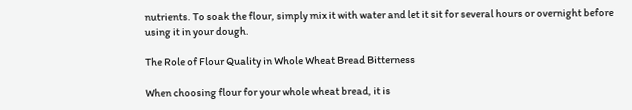nutrients. To soak the flour, simply mix it with water and let it sit for several hours or overnight before using it in your dough.

The Role of Flour Quality in Whole Wheat Bread Bitterness

When choosing flour for your whole wheat bread, it is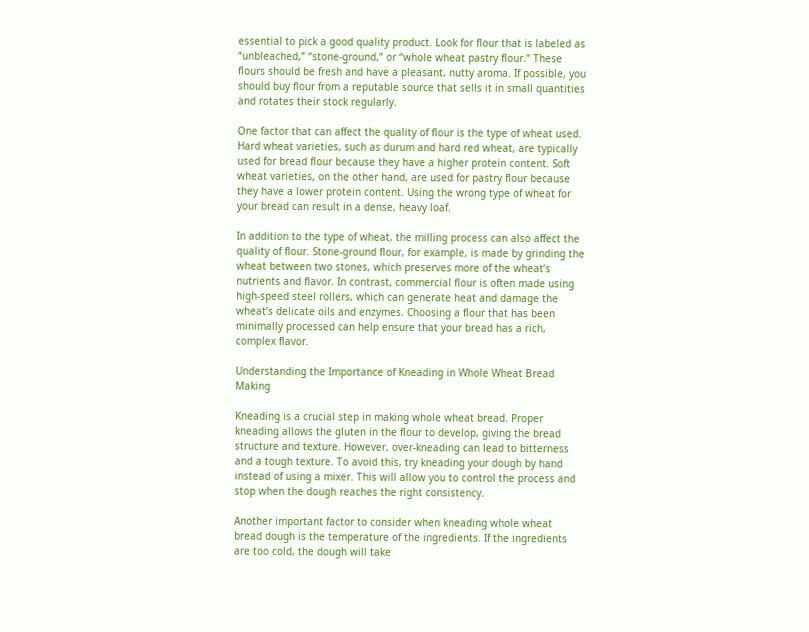essential to pick a good quality product. Look for flour that is labeled as “unbleached,” “stone-ground,” or “whole wheat pastry flour.” These flours should be fresh and have a pleasant, nutty aroma. If possible, you should buy flour from a reputable source that sells it in small quantities and rotates their stock regularly.

One factor that can affect the quality of flour is the type of wheat used. Hard wheat varieties, such as durum and hard red wheat, are typically used for bread flour because they have a higher protein content. Soft wheat varieties, on the other hand, are used for pastry flour because they have a lower protein content. Using the wrong type of wheat for your bread can result in a dense, heavy loaf.

In addition to the type of wheat, the milling process can also affect the quality of flour. Stone-ground flour, for example, is made by grinding the wheat between two stones, which preserves more of the wheat’s nutrients and flavor. In contrast, commercial flour is often made using high-speed steel rollers, which can generate heat and damage the wheat’s delicate oils and enzymes. Choosing a flour that has been minimally processed can help ensure that your bread has a rich, complex flavor.

Understanding the Importance of Kneading in Whole Wheat Bread Making

Kneading is a crucial step in making whole wheat bread. Proper kneading allows the gluten in the flour to develop, giving the bread structure and texture. However, over-kneading can lead to bitterness and a tough texture. To avoid this, try kneading your dough by hand instead of using a mixer. This will allow you to control the process and stop when the dough reaches the right consistency.

Another important factor to consider when kneading whole wheat bread dough is the temperature of the ingredients. If the ingredients are too cold, the dough will take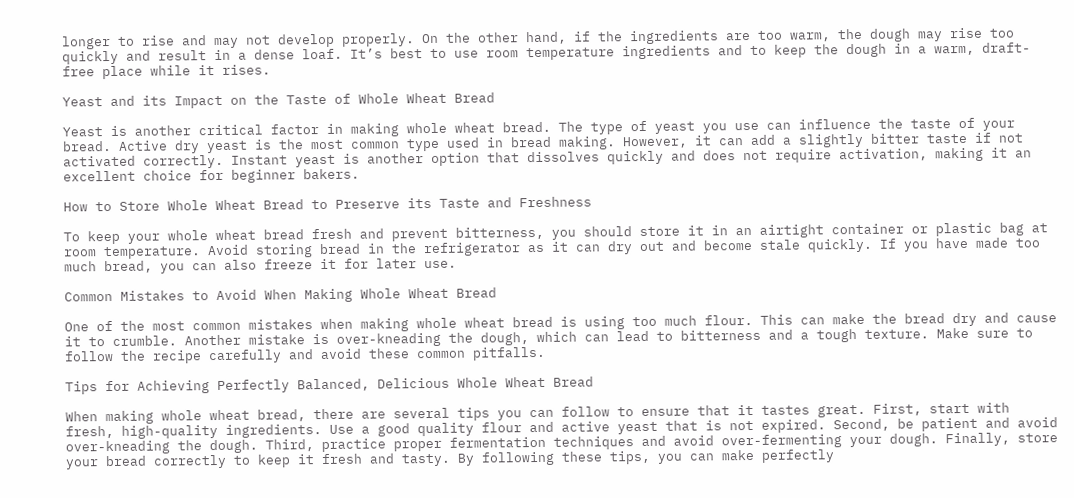longer to rise and may not develop properly. On the other hand, if the ingredients are too warm, the dough may rise too quickly and result in a dense loaf. It’s best to use room temperature ingredients and to keep the dough in a warm, draft-free place while it rises.

Yeast and its Impact on the Taste of Whole Wheat Bread

Yeast is another critical factor in making whole wheat bread. The type of yeast you use can influence the taste of your bread. Active dry yeast is the most common type used in bread making. However, it can add a slightly bitter taste if not activated correctly. Instant yeast is another option that dissolves quickly and does not require activation, making it an excellent choice for beginner bakers.

How to Store Whole Wheat Bread to Preserve its Taste and Freshness

To keep your whole wheat bread fresh and prevent bitterness, you should store it in an airtight container or plastic bag at room temperature. Avoid storing bread in the refrigerator as it can dry out and become stale quickly. If you have made too much bread, you can also freeze it for later use.

Common Mistakes to Avoid When Making Whole Wheat Bread

One of the most common mistakes when making whole wheat bread is using too much flour. This can make the bread dry and cause it to crumble. Another mistake is over-kneading the dough, which can lead to bitterness and a tough texture. Make sure to follow the recipe carefully and avoid these common pitfalls.

Tips for Achieving Perfectly Balanced, Delicious Whole Wheat Bread

When making whole wheat bread, there are several tips you can follow to ensure that it tastes great. First, start with fresh, high-quality ingredients. Use a good quality flour and active yeast that is not expired. Second, be patient and avoid over-kneading the dough. Third, practice proper fermentation techniques and avoid over-fermenting your dough. Finally, store your bread correctly to keep it fresh and tasty. By following these tips, you can make perfectly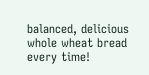balanced, delicious whole wheat bread every time!